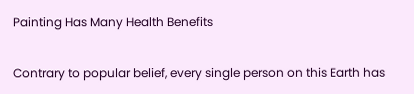Painting Has Many Health Benefits

Contrary to popular belief, every single person on this Earth has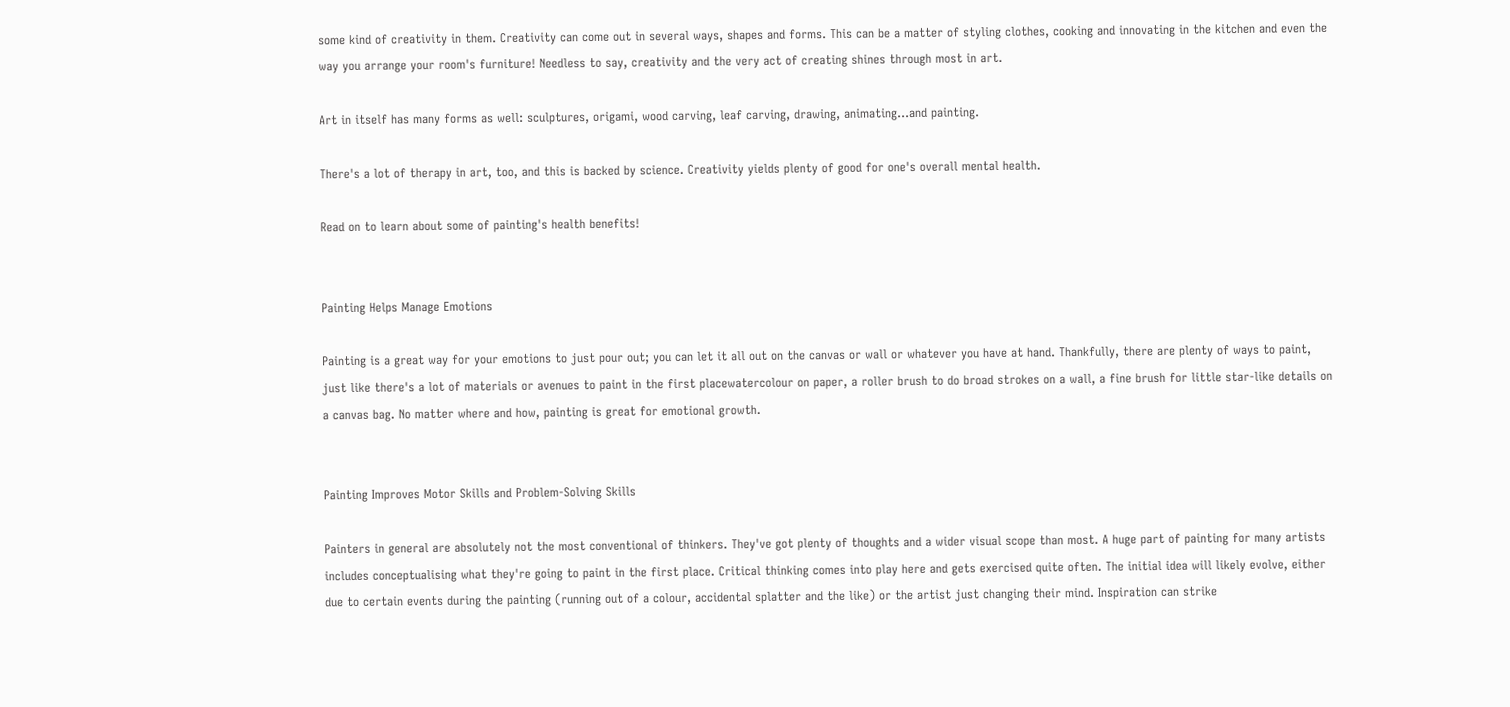some kind of creativity in them. Creativity can come out in several ways, shapes and forms. This can be a matter of styling clothes, cooking and innovating in the kitchen and even the way you arrange your room's furniture! Needless to say, creativity and the very act of creating shines through most in art.

Art in itself has many forms as well: sculptures, origami, wood carving, leaf carving, drawing, animating...and painting.

There's a lot of therapy in art, too, and this is backed by science. Creativity yields plenty of good for one's overall mental health.

Read on to learn about some of painting's health benefits!


Painting Helps Manage Emotions

Painting is a great way for your emotions to just pour out; you can let it all out on the canvas or wall or whatever you have at hand. Thankfully, there are plenty of ways to paint, just like there's a lot of materials or avenues to paint in the first placewatercolour on paper, a roller brush to do broad strokes on a wall, a fine brush for little star-like details on a canvas bag. No matter where and how, painting is great for emotional growth.


Painting Improves Motor Skills and Problem-Solving Skills

Painters in general are absolutely not the most conventional of thinkers. They've got plenty of thoughts and a wider visual scope than most. A huge part of painting for many artists includes conceptualising what they're going to paint in the first place. Critical thinking comes into play here and gets exercised quite often. The initial idea will likely evolve, either due to certain events during the painting (running out of a colour, accidental splatter and the like) or the artist just changing their mind. Inspiration can strike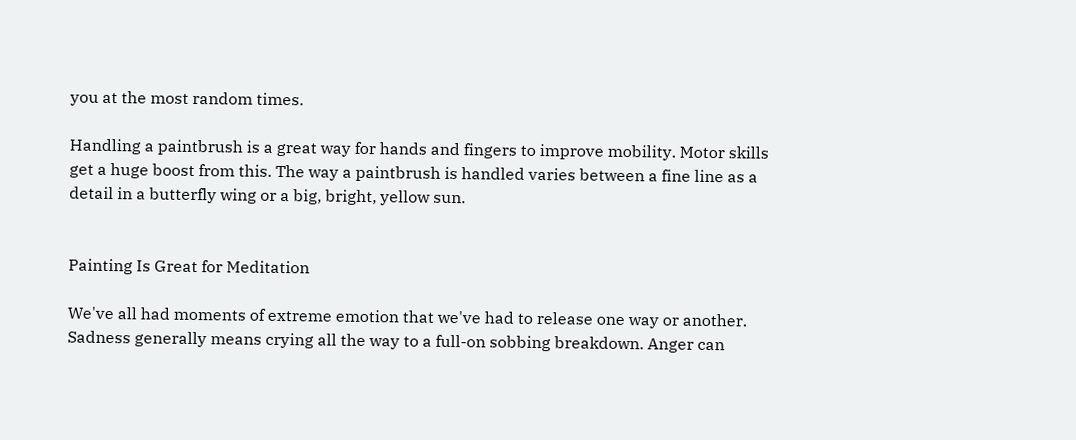you at the most random times.

Handling a paintbrush is a great way for hands and fingers to improve mobility. Motor skills get a huge boost from this. The way a paintbrush is handled varies between a fine line as a detail in a butterfly wing or a big, bright, yellow sun.


Painting Is Great for Meditation

We've all had moments of extreme emotion that we've had to release one way or another. Sadness generally means crying all the way to a full-on sobbing breakdown. Anger can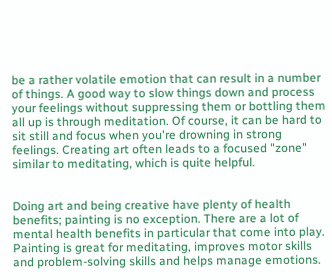be a rather volatile emotion that can result in a number of things. A good way to slow things down and process your feelings without suppressing them or bottling them all up is through meditation. Of course, it can be hard to sit still and focus when you're drowning in strong feelings. Creating art often leads to a focused "zone" similar to meditating, which is quite helpful.


Doing art and being creative have plenty of health benefits; painting is no exception. There are a lot of mental health benefits in particular that come into play. Painting is great for meditating, improves motor skills and problem-solving skills and helps manage emotions.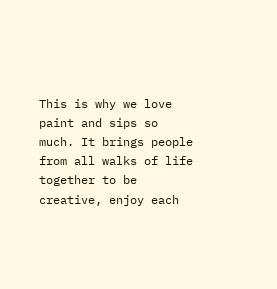This is why we love paint and sips so much. It brings people from all walks of life together to be creative, enjoy each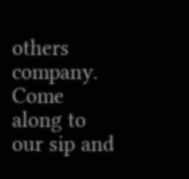others company. Come along to our sip and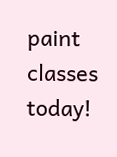paint classes today!